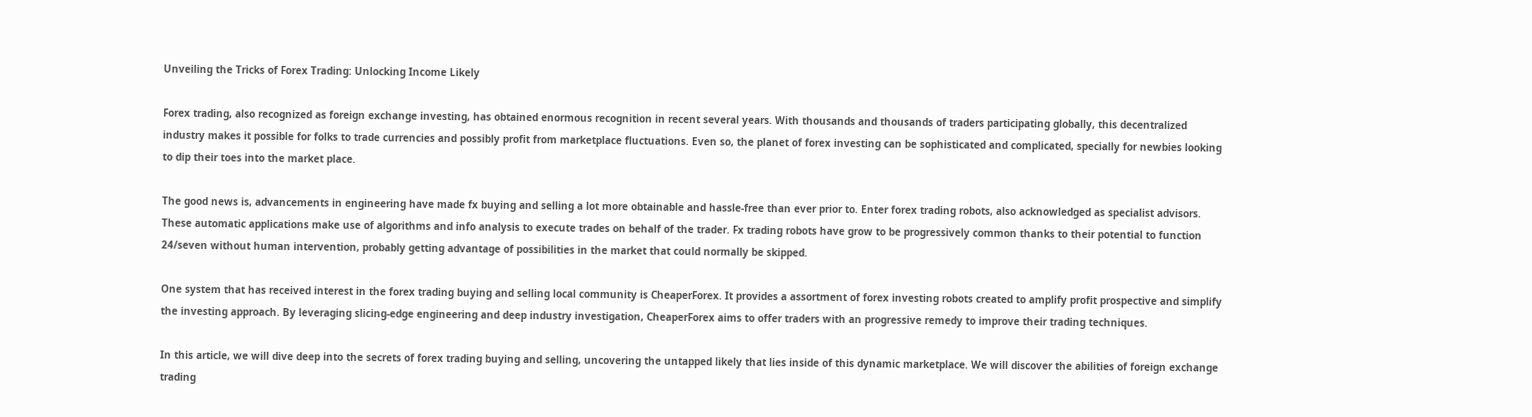Unveiling the Tricks of Forex Trading: Unlocking Income Likely

Forex trading, also recognized as foreign exchange investing, has obtained enormous recognition in recent several years. With thousands and thousands of traders participating globally, this decentralized industry makes it possible for folks to trade currencies and possibly profit from marketplace fluctuations. Even so, the planet of forex investing can be sophisticated and complicated, specially for newbies looking to dip their toes into the market place.

The good news is, advancements in engineering have made fx buying and selling a lot more obtainable and hassle-free than ever prior to. Enter forex trading robots, also acknowledged as specialist advisors. These automatic applications make use of algorithms and info analysis to execute trades on behalf of the trader. Fx trading robots have grow to be progressively common thanks to their potential to function 24/seven without human intervention, probably getting advantage of possibilities in the market that could normally be skipped.

One system that has received interest in the forex trading buying and selling local community is CheaperForex. It provides a assortment of forex investing robots created to amplify profit prospective and simplify the investing approach. By leveraging slicing-edge engineering and deep industry investigation, CheaperForex aims to offer traders with an progressive remedy to improve their trading techniques.

In this article, we will dive deep into the secrets of forex trading buying and selling, uncovering the untapped likely that lies inside of this dynamic marketplace. We will discover the abilities of foreign exchange trading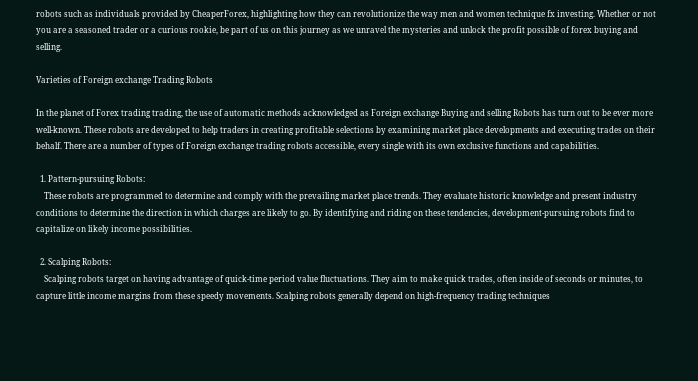robots such as individuals provided by CheaperForex, highlighting how they can revolutionize the way men and women technique fx investing. Whether or not you are a seasoned trader or a curious rookie, be part of us on this journey as we unravel the mysteries and unlock the profit possible of forex buying and selling.

Varieties of Foreign exchange Trading Robots

In the planet of Forex trading trading, the use of automatic methods acknowledged as Foreign exchange Buying and selling Robots has turn out to be ever more well-known. These robots are developed to help traders in creating profitable selections by examining market place developments and executing trades on their behalf. There are a number of types of Foreign exchange trading robots accessible, every single with its own exclusive functions and capabilities.

  1. Pattern-pursuing Robots:
    These robots are programmed to determine and comply with the prevailing market place trends. They evaluate historic knowledge and present industry conditions to determine the direction in which charges are likely to go. By identifying and riding on these tendencies, development-pursuing robots find to capitalize on likely income possibilities.

  2. Scalping Robots:
    Scalping robots target on having advantage of quick-time period value fluctuations. They aim to make quick trades, often inside of seconds or minutes, to capture little income margins from these speedy movements. Scalping robots generally depend on high-frequency trading techniques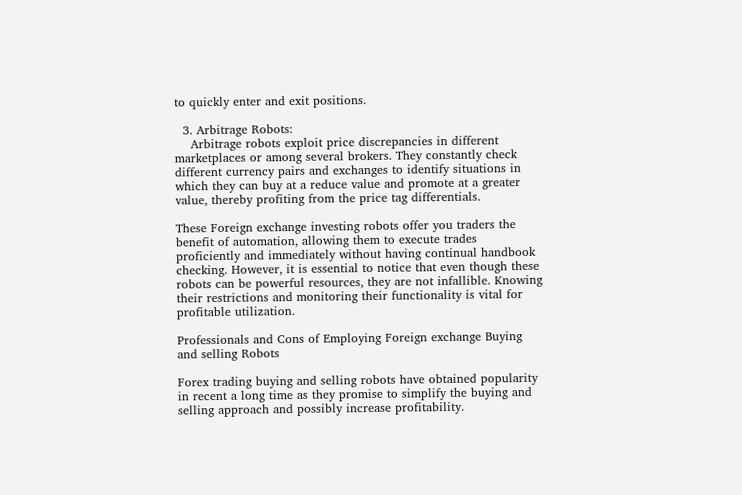to quickly enter and exit positions.

  3. Arbitrage Robots:
    Arbitrage robots exploit price discrepancies in different marketplaces or among several brokers. They constantly check different currency pairs and exchanges to identify situations in which they can buy at a reduce value and promote at a greater value, thereby profiting from the price tag differentials.

These Foreign exchange investing robots offer you traders the benefit of automation, allowing them to execute trades proficiently and immediately without having continual handbook checking. However, it is essential to notice that even though these robots can be powerful resources, they are not infallible. Knowing their restrictions and monitoring their functionality is vital for profitable utilization.

Professionals and Cons of Employing Foreign exchange Buying and selling Robots

Forex trading buying and selling robots have obtained popularity in recent a long time as they promise to simplify the buying and selling approach and possibly increase profitability.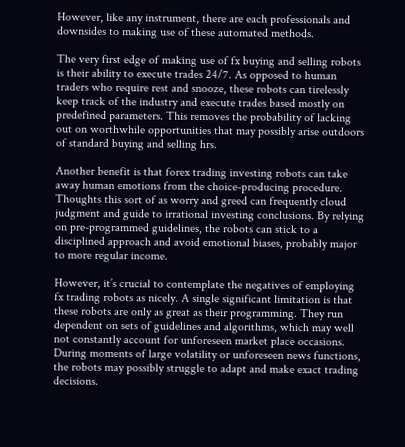However, like any instrument, there are each professionals and downsides to making use of these automated methods.

The very first edge of making use of fx buying and selling robots is their ability to execute trades 24/7. As opposed to human traders who require rest and snooze, these robots can tirelessly keep track of the industry and execute trades based mostly on predefined parameters. This removes the probability of lacking out on worthwhile opportunities that may possibly arise outdoors of standard buying and selling hrs.

Another benefit is that forex trading investing robots can take away human emotions from the choice-producing procedure. Thoughts this sort of as worry and greed can frequently cloud judgment and guide to irrational investing conclusions. By relying on pre-programmed guidelines, the robots can stick to a disciplined approach and avoid emotional biases, probably major to more regular income.

However, it’s crucial to contemplate the negatives of employing fx trading robots as nicely. A single significant limitation is that these robots are only as great as their programming. They run dependent on sets of guidelines and algorithms, which may well not constantly account for unforeseen market place occasions. During moments of large volatility or unforeseen news functions, the robots may possibly struggle to adapt and make exact trading decisions.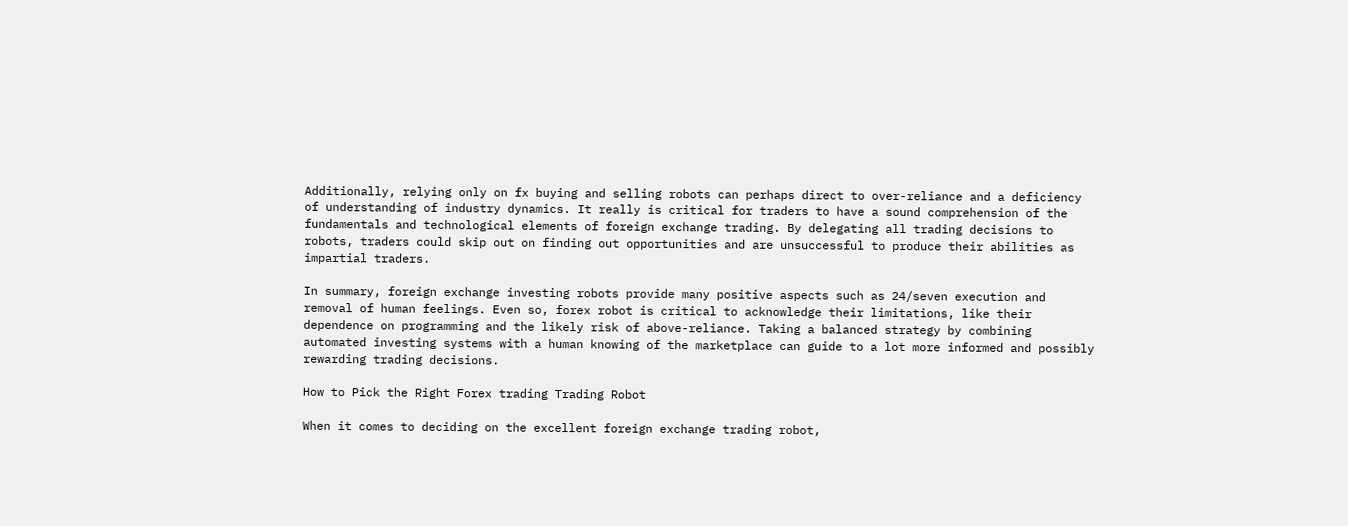Additionally, relying only on fx buying and selling robots can perhaps direct to over-reliance and a deficiency of understanding of industry dynamics. It really is critical for traders to have a sound comprehension of the fundamentals and technological elements of foreign exchange trading. By delegating all trading decisions to robots, traders could skip out on finding out opportunities and are unsuccessful to produce their abilities as impartial traders.

In summary, foreign exchange investing robots provide many positive aspects such as 24/seven execution and removal of human feelings. Even so, forex robot is critical to acknowledge their limitations, like their dependence on programming and the likely risk of above-reliance. Taking a balanced strategy by combining automated investing systems with a human knowing of the marketplace can guide to a lot more informed and possibly rewarding trading decisions.

How to Pick the Right Forex trading Trading Robot

When it comes to deciding on the excellent foreign exchange trading robot,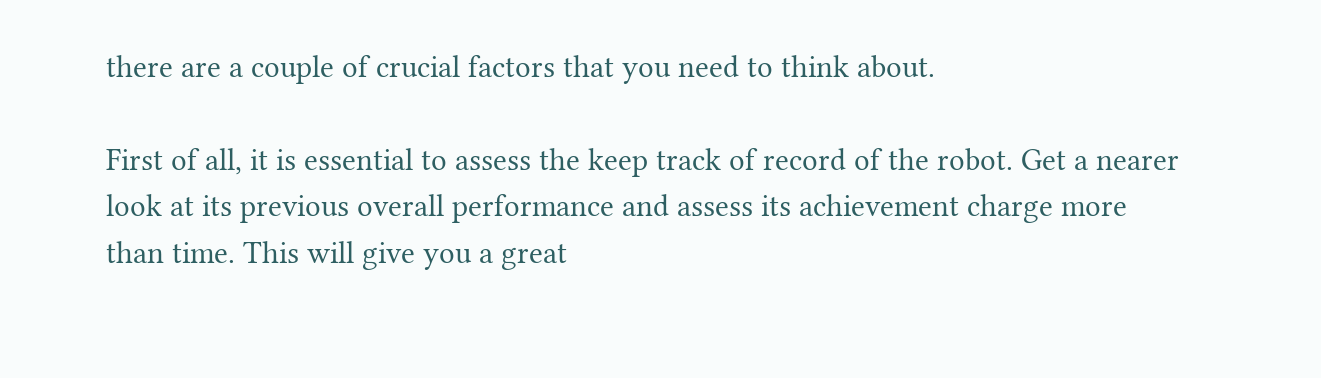there are a couple of crucial factors that you need to think about.

First of all, it is essential to assess the keep track of record of the robot. Get a nearer look at its previous overall performance and assess its achievement charge more than time. This will give you a great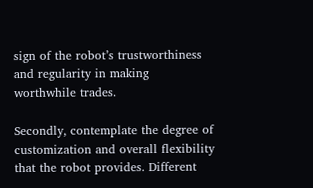sign of the robot’s trustworthiness and regularity in making worthwhile trades.

Secondly, contemplate the degree of customization and overall flexibility that the robot provides. Different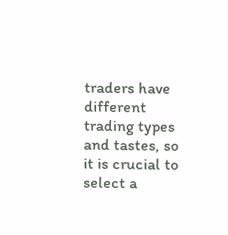traders have different trading types and tastes, so it is crucial to select a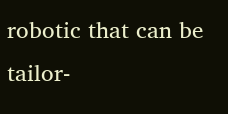robotic that can be tailor-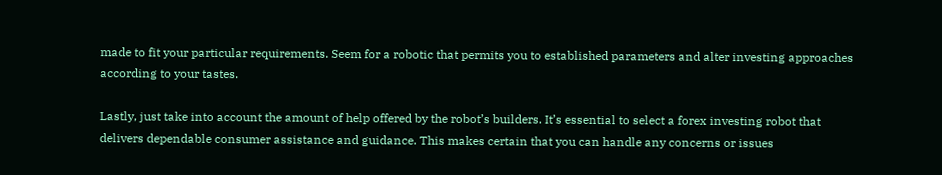made to fit your particular requirements. Seem for a robotic that permits you to established parameters and alter investing approaches according to your tastes.

Lastly, just take into account the amount of help offered by the robot’s builders. It’s essential to select a forex investing robot that delivers dependable consumer assistance and guidance. This makes certain that you can handle any concerns or issues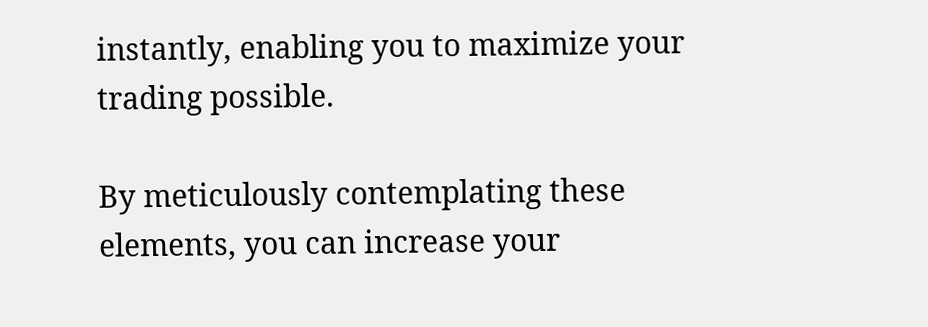instantly, enabling you to maximize your trading possible.

By meticulously contemplating these elements, you can increase your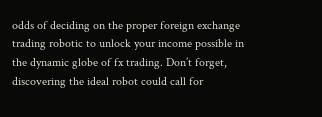odds of deciding on the proper foreign exchange trading robotic to unlock your income possible in the dynamic globe of fx trading. Don’t forget, discovering the ideal robot could call for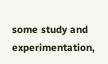some study and experimentation,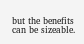but the benefits can be sizeable.